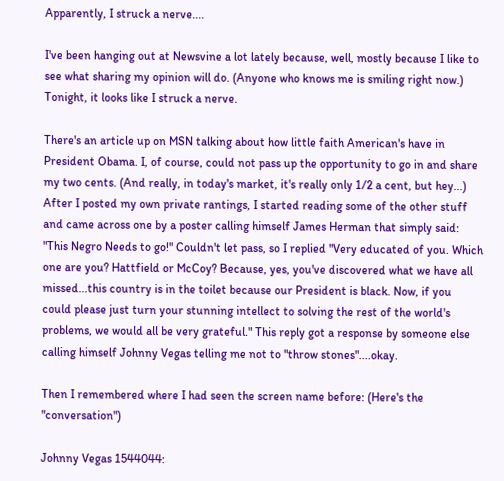Apparently, I struck a nerve....

I've been hanging out at Newsvine a lot lately because, well, mostly because I like to see what sharing my opinion will do. (Anyone who knows me is smiling right now.) Tonight, it looks like I struck a nerve.

There's an article up on MSN talking about how little faith American's have in President Obama. I, of course, could not pass up the opportunity to go in and share my two cents. (And really, in today's market, it's really only 1/2 a cent, but hey...) After I posted my own private rantings, I started reading some of the other stuff and came across one by a poster calling himself James Herman that simply said: "This Negro Needs to go!" Couldn't let pass, so I replied "Very educated of you. Which one are you? Hattfield or McCoy? Because, yes, you've discovered what we have all missed...this country is in the toilet because our President is black. Now, if you could please just turn your stunning intellect to solving the rest of the world's problems, we would all be very grateful." This reply got a response by someone else calling himself Johnny Vegas telling me not to "throw stones"....okay.

Then I remembered where I had seen the screen name before: (Here's the "conversation")

Johnny Vegas 1544044: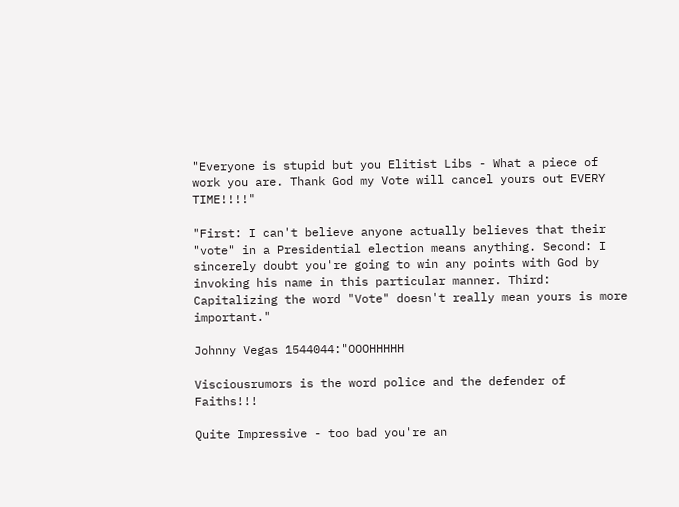"Everyone is stupid but you Elitist Libs - What a piece of work you are. Thank God my Vote will cancel yours out EVERY TIME!!!!"

"First: I can't believe anyone actually believes that their "vote" in a Presidential election means anything. Second: I sincerely doubt you're going to win any points with God by invoking his name in this particular manner. Third: Capitalizing the word "Vote" doesn't really mean yours is more important."

Johnny Vegas 1544044:"OOOHHHHH

Visciousrumors is the word police and the defender of Faiths!!!

Quite Impressive - too bad you're an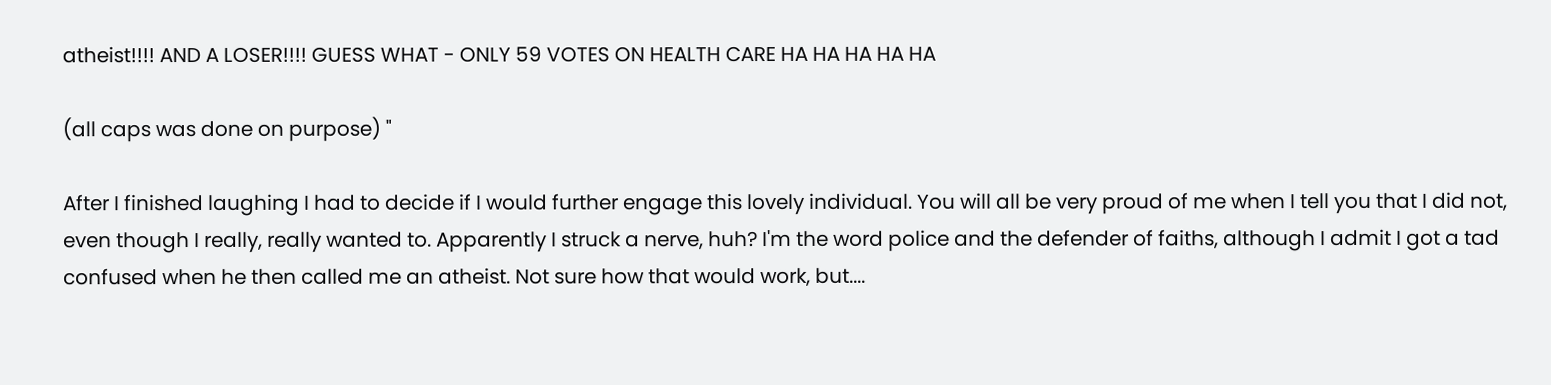atheist!!!! AND A LOSER!!!! GUESS WHAT - ONLY 59 VOTES ON HEALTH CARE HA HA HA HA HA

(all caps was done on purpose) "

After I finished laughing I had to decide if I would further engage this lovely individual. You will all be very proud of me when I tell you that I did not, even though I really, really wanted to. Apparently I struck a nerve, huh? I'm the word police and the defender of faiths, although I admit I got a tad confused when he then called me an atheist. Not sure how that would work, but....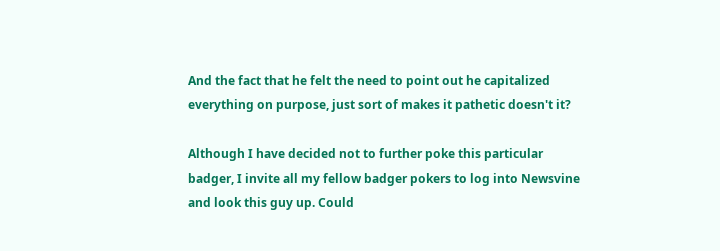And the fact that he felt the need to point out he capitalized everything on purpose, just sort of makes it pathetic doesn't it?

Although I have decided not to further poke this particular badger, I invite all my fellow badger pokers to log into Newsvine and look this guy up. Could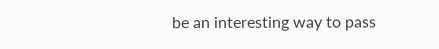be an interesting way to pass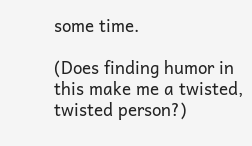some time.

(Does finding humor in this make me a twisted, twisted person?)